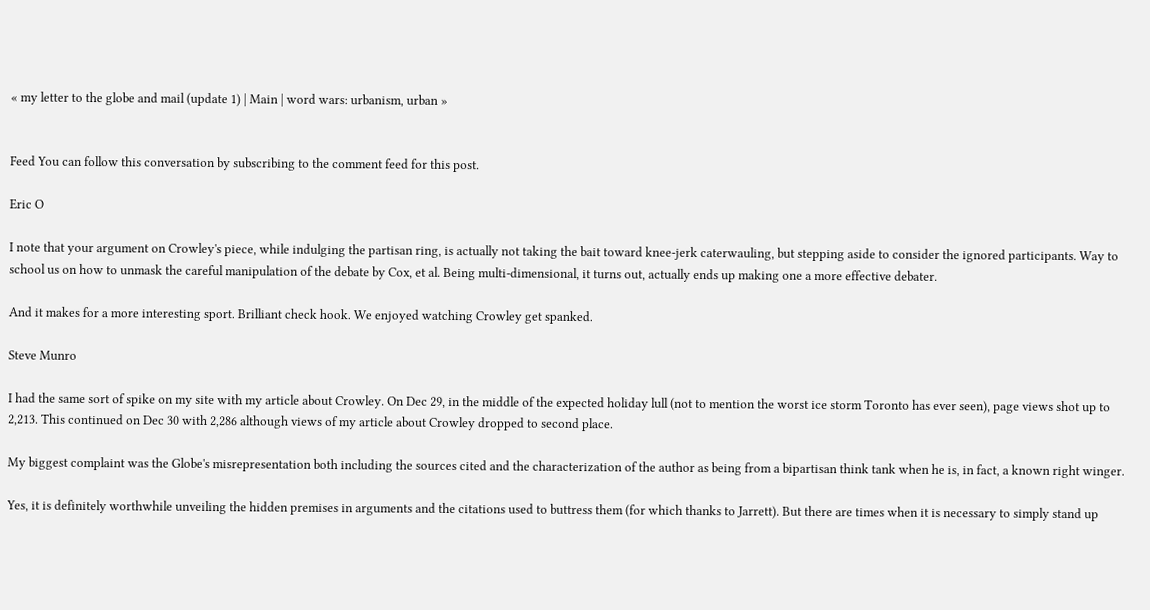« my letter to the globe and mail (update 1) | Main | word wars: urbanism, urban »


Feed You can follow this conversation by subscribing to the comment feed for this post.

Eric O

I note that your argument on Crowley's piece, while indulging the partisan ring, is actually not taking the bait toward knee-jerk caterwauling, but stepping aside to consider the ignored participants. Way to school us on how to unmask the careful manipulation of the debate by Cox, et al. Being multi-dimensional, it turns out, actually ends up making one a more effective debater.

And it makes for a more interesting sport. Brilliant check hook. We enjoyed watching Crowley get spanked.

Steve Munro

I had the same sort of spike on my site with my article about Crowley. On Dec 29, in the middle of the expected holiday lull (not to mention the worst ice storm Toronto has ever seen), page views shot up to 2,213. This continued on Dec 30 with 2,286 although views of my article about Crowley dropped to second place.

My biggest complaint was the Globe's misrepresentation both including the sources cited and the characterization of the author as being from a bipartisan think tank when he is, in fact, a known right winger.

Yes, it is definitely worthwhile unveiling the hidden premises in arguments and the citations used to buttress them (for which thanks to Jarrett). But there are times when it is necessary to simply stand up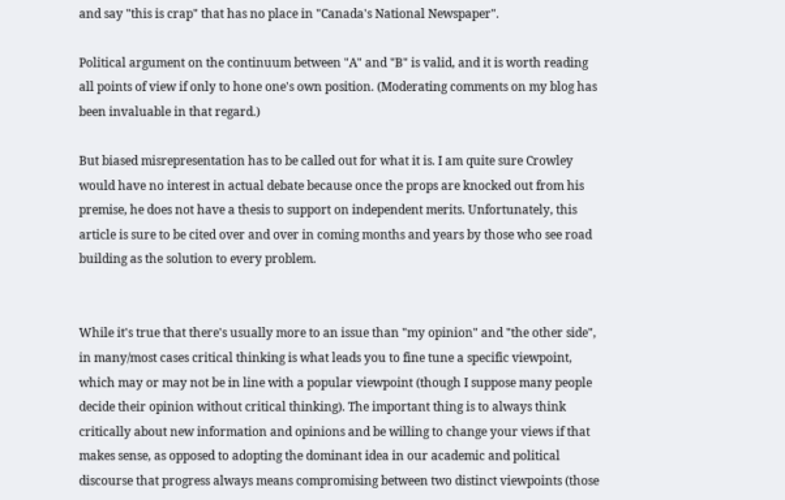and say "this is crap" that has no place in "Canada's National Newspaper".

Political argument on the continuum between "A" and "B" is valid, and it is worth reading all points of view if only to hone one's own position. (Moderating comments on my blog has been invaluable in that regard.)

But biased misrepresentation has to be called out for what it is. I am quite sure Crowley would have no interest in actual debate because once the props are knocked out from his premise, he does not have a thesis to support on independent merits. Unfortunately, this article is sure to be cited over and over in coming months and years by those who see road building as the solution to every problem.


While it's true that there's usually more to an issue than "my opinion" and "the other side", in many/most cases critical thinking is what leads you to fine tune a specific viewpoint, which may or may not be in line with a popular viewpoint (though I suppose many people decide their opinion without critical thinking). The important thing is to always think critically about new information and opinions and be willing to change your views if that makes sense, as opposed to adopting the dominant idea in our academic and political discourse that progress always means compromising between two distinct viewpoints (those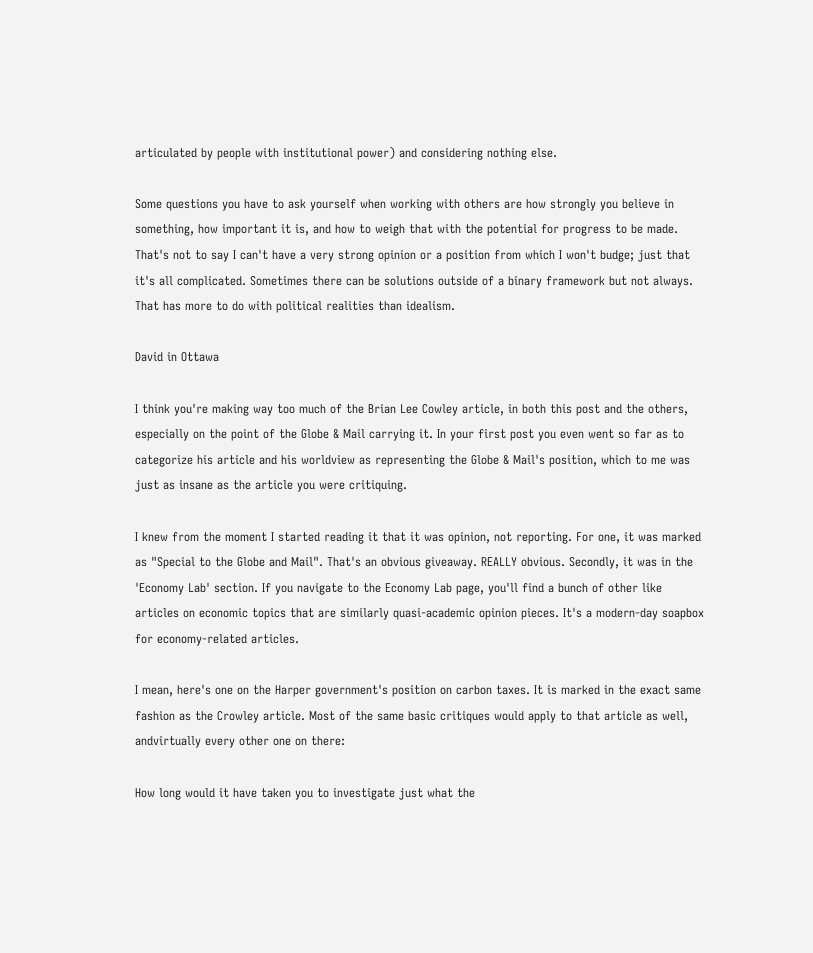articulated by people with institutional power) and considering nothing else.

Some questions you have to ask yourself when working with others are how strongly you believe in something, how important it is, and how to weigh that with the potential for progress to be made. That's not to say I can't have a very strong opinion or a position from which I won't budge; just that it's all complicated. Sometimes there can be solutions outside of a binary framework but not always. That has more to do with political realities than idealism.

David in Ottawa

I think you're making way too much of the Brian Lee Cowley article, in both this post and the others, especially on the point of the Globe & Mail carrying it. In your first post you even went so far as to categorize his article and his worldview as representing the Globe & Mail's position, which to me was just as insane as the article you were critiquing.

I knew from the moment I started reading it that it was opinion, not reporting. For one, it was marked as "Special to the Globe and Mail". That's an obvious giveaway. REALLY obvious. Secondly, it was in the 'Economy Lab' section. If you navigate to the Economy Lab page, you'll find a bunch of other like articles on economic topics that are similarly quasi-academic opinion pieces. It's a modern-day soapbox for economy-related articles.

I mean, here's one on the Harper government's position on carbon taxes. It is marked in the exact same fashion as the Crowley article. Most of the same basic critiques would apply to that article as well, andvirtually every other one on there:

How long would it have taken you to investigate just what the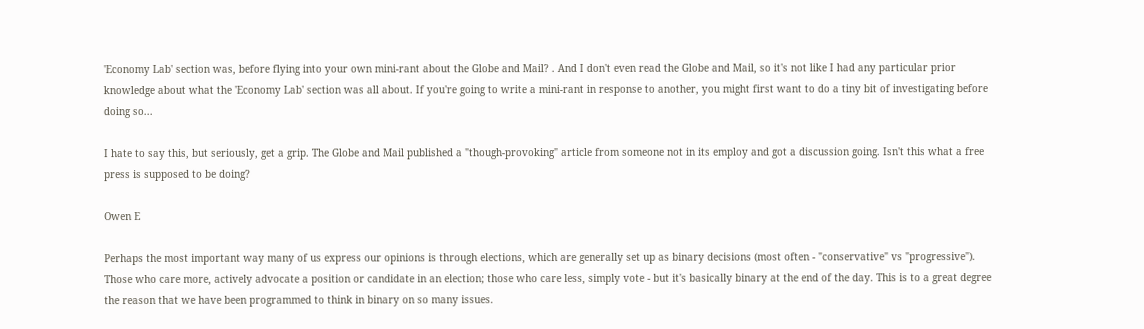'Economy Lab' section was, before flying into your own mini-rant about the Globe and Mail? . And I don't even read the Globe and Mail, so it's not like I had any particular prior knowledge about what the 'Economy Lab' section was all about. If you're going to write a mini-rant in response to another, you might first want to do a tiny bit of investigating before doing so...

I hate to say this, but seriously, get a grip. The Globe and Mail published a "though-provoking" article from someone not in its employ and got a discussion going. Isn't this what a free press is supposed to be doing?

Owen E

Perhaps the most important way many of us express our opinions is through elections, which are generally set up as binary decisions (most often - "conservative" vs "progressive"). Those who care more, actively advocate a position or candidate in an election; those who care less, simply vote - but it's basically binary at the end of the day. This is to a great degree the reason that we have been programmed to think in binary on so many issues.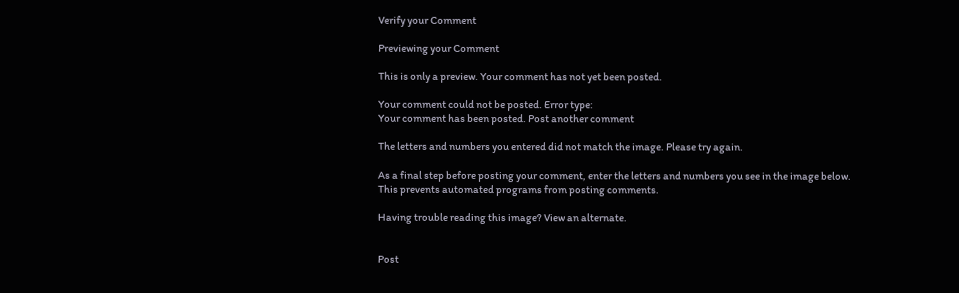Verify your Comment

Previewing your Comment

This is only a preview. Your comment has not yet been posted.

Your comment could not be posted. Error type:
Your comment has been posted. Post another comment

The letters and numbers you entered did not match the image. Please try again.

As a final step before posting your comment, enter the letters and numbers you see in the image below. This prevents automated programs from posting comments.

Having trouble reading this image? View an alternate.


Post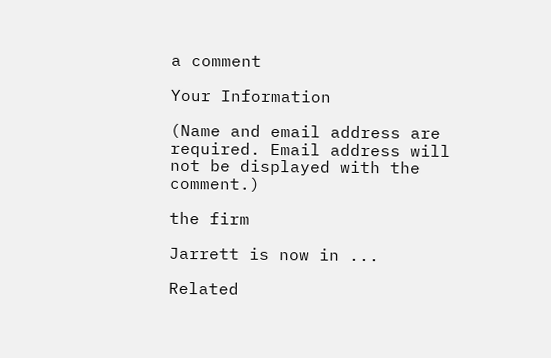a comment

Your Information

(Name and email address are required. Email address will not be displayed with the comment.)

the firm

Jarrett is now in ...

Related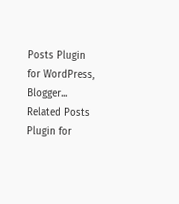Posts Plugin for WordPress, Blogger...
Related Posts Plugin for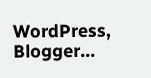WordPress, Blogger...